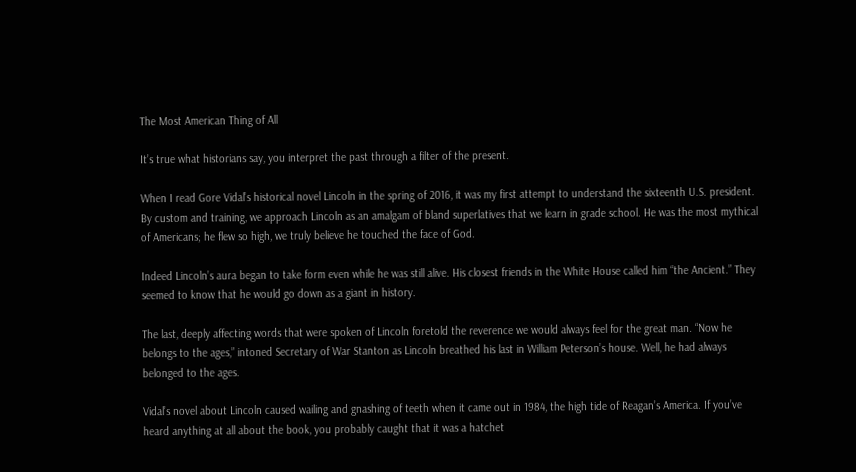The Most American Thing of All

It’s true what historians say, you interpret the past through a filter of the present.

When I read Gore Vidal’s historical novel Lincoln in the spring of 2016, it was my first attempt to understand the sixteenth U.S. president. By custom and training, we approach Lincoln as an amalgam of bland superlatives that we learn in grade school. He was the most mythical of Americans; he flew so high, we truly believe he touched the face of God.

Indeed Lincoln’s aura began to take form even while he was still alive. His closest friends in the White House called him “the Ancient.” They seemed to know that he would go down as a giant in history.

The last, deeply affecting words that were spoken of Lincoln foretold the reverence we would always feel for the great man. “Now he belongs to the ages,” intoned Secretary of War Stanton as Lincoln breathed his last in William Peterson’s house. Well, he had always belonged to the ages.

Vidal’s novel about Lincoln caused wailing and gnashing of teeth when it came out in 1984, the high tide of Reagan’s America. If you’ve heard anything at all about the book, you probably caught that it was a hatchet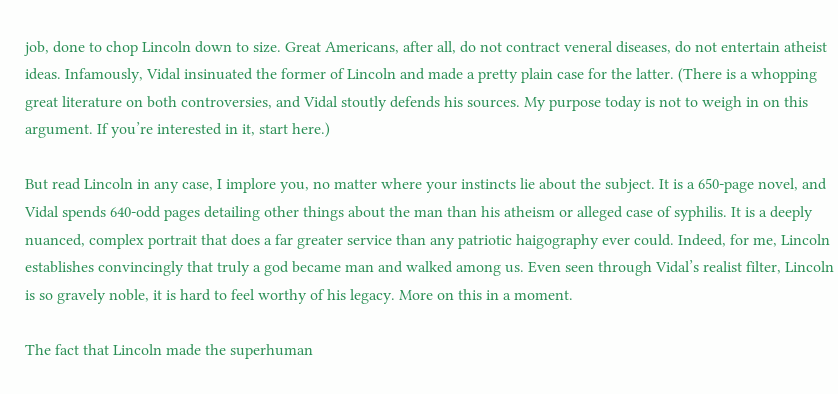job, done to chop Lincoln down to size. Great Americans, after all, do not contract veneral diseases, do not entertain atheist ideas. Infamously, Vidal insinuated the former of Lincoln and made a pretty plain case for the latter. (There is a whopping great literature on both controversies, and Vidal stoutly defends his sources. My purpose today is not to weigh in on this argument. If you’re interested in it, start here.)

But read Lincoln in any case, I implore you, no matter where your instincts lie about the subject. It is a 650-page novel, and Vidal spends 640-odd pages detailing other things about the man than his atheism or alleged case of syphilis. It is a deeply nuanced, complex portrait that does a far greater service than any patriotic haigography ever could. Indeed, for me, Lincoln establishes convincingly that truly a god became man and walked among us. Even seen through Vidal’s realist filter, Lincoln is so gravely noble, it is hard to feel worthy of his legacy. More on this in a moment.

The fact that Lincoln made the superhuman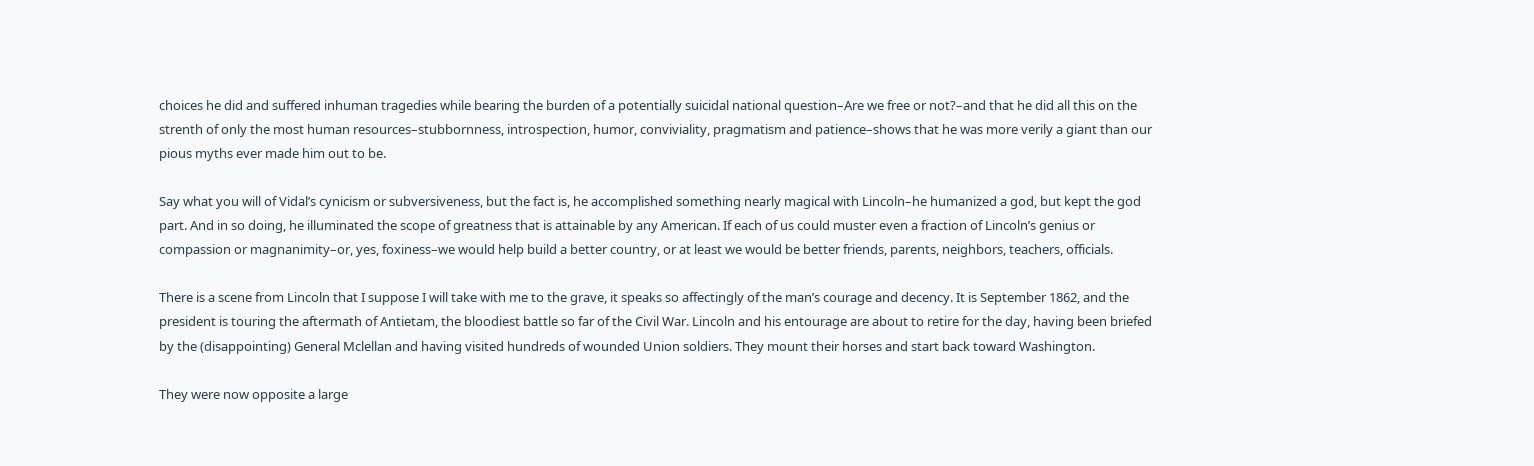choices he did and suffered inhuman tragedies while bearing the burden of a potentially suicidal national question–Are we free or not?–and that he did all this on the strenth of only the most human resources–stubbornness, introspection, humor, conviviality, pragmatism and patience–shows that he was more verily a giant than our pious myths ever made him out to be.

Say what you will of Vidal’s cynicism or subversiveness, but the fact is, he accomplished something nearly magical with Lincoln–he humanized a god, but kept the god part. And in so doing, he illuminated the scope of greatness that is attainable by any American. If each of us could muster even a fraction of Lincoln’s genius or compassion or magnanimity–or, yes, foxiness–we would help build a better country, or at least we would be better friends, parents, neighbors, teachers, officials.

There is a scene from Lincoln that I suppose I will take with me to the grave, it speaks so affectingly of the man’s courage and decency. It is September 1862, and the president is touring the aftermath of Antietam, the bloodiest battle so far of the Civil War. Lincoln and his entourage are about to retire for the day, having been briefed by the (disappointing) General Mclellan and having visited hundreds of wounded Union soldiers. They mount their horses and start back toward Washington.

They were now opposite a large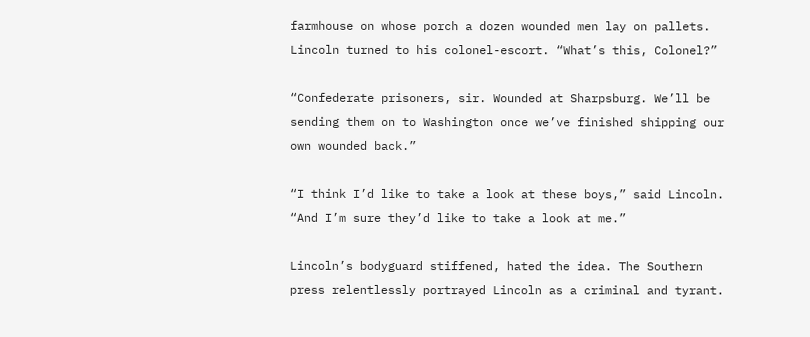farmhouse on whose porch a dozen wounded men lay on pallets. Lincoln turned to his colonel-escort. “What’s this, Colonel?”

“Confederate prisoners, sir. Wounded at Sharpsburg. We’ll be sending them on to Washington once we’ve finished shipping our own wounded back.”

“I think I’d like to take a look at these boys,” said Lincoln. “And I’m sure they’d like to take a look at me.”

Lincoln’s bodyguard stiffened, hated the idea. The Southern press relentlessly portrayed Lincoln as a criminal and tyrant.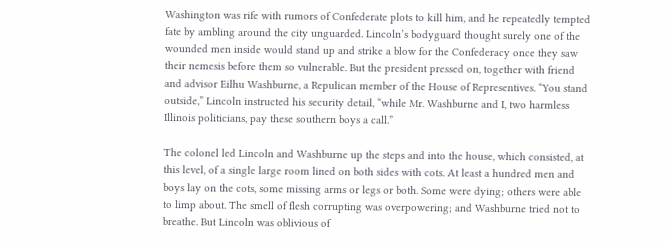Washington was rife with rumors of Confederate plots to kill him, and he repeatedly tempted fate by ambling around the city unguarded. Lincoln’s bodyguard thought surely one of the wounded men inside would stand up and strike a blow for the Confederacy once they saw their nemesis before them so vulnerable. But the president pressed on, together with friend and advisor Eilhu Washburne, a Repulican member of the House of Representives. “You stand outside,” Lincoln instructed his security detail, “while Mr. Washburne and I, two harmless Illinois politicians, pay these southern boys a call.”

The colonel led Lincoln and Washburne up the steps and into the house, which consisted, at this level, of a single large room lined on both sides with cots. At least a hundred men and boys lay on the cots, some missing arms or legs or both. Some were dying; others were able to limp about. The smell of flesh corrupting was overpowering; and Washburne tried not to breathe. But Lincoln was oblivious of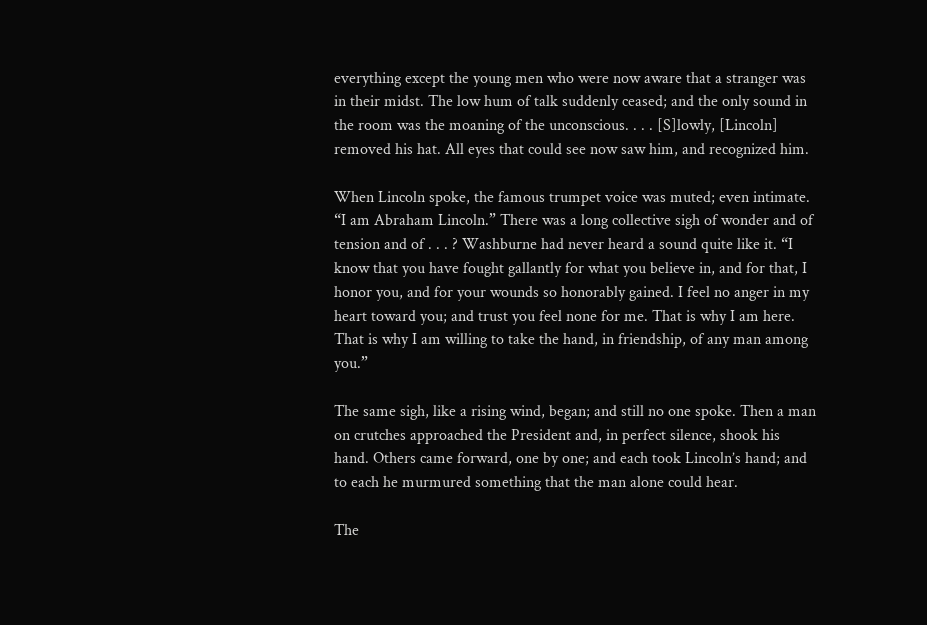everything except the young men who were now aware that a stranger was in their midst. The low hum of talk suddenly ceased; and the only sound in the room was the moaning of the unconscious. . . . [S]lowly, [Lincoln] removed his hat. All eyes that could see now saw him, and recognized him.

When Lincoln spoke, the famous trumpet voice was muted; even intimate. “I am Abraham Lincoln.” There was a long collective sigh of wonder and of tension and of . . . ? Washburne had never heard a sound quite like it. “I know that you have fought gallantly for what you believe in, and for that, I honor you, and for your wounds so honorably gained. I feel no anger in my heart toward you; and trust you feel none for me. That is why I am here. That is why I am willing to take the hand, in friendship, of any man among you.”

The same sigh, like a rising wind, began; and still no one spoke. Then a man on crutches approached the President and, in perfect silence, shook his hand. Others came forward, one by one; and each took Lincoln’s hand; and to each he murmured something that the man alone could hear.

The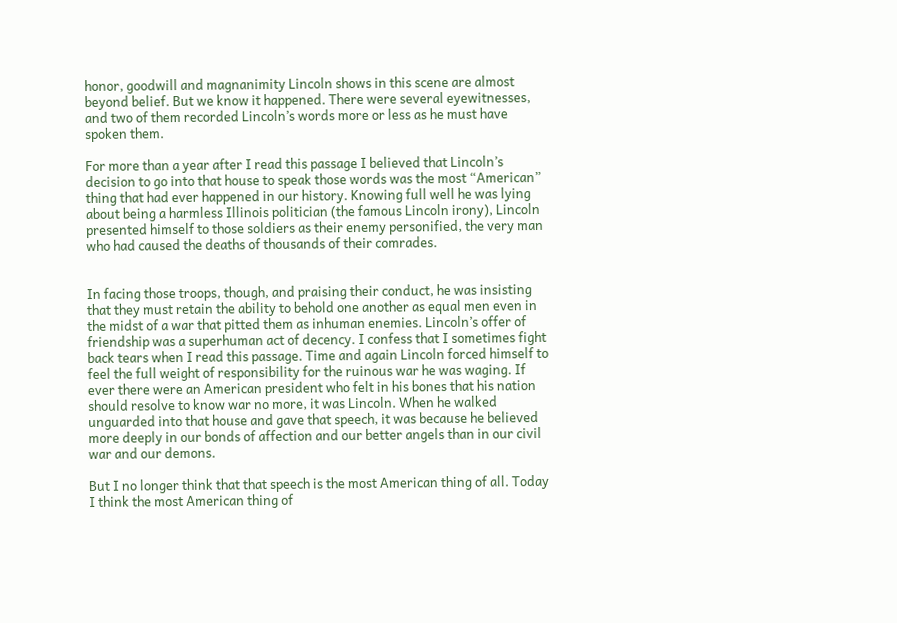honor, goodwill and magnanimity Lincoln shows in this scene are almost beyond belief. But we know it happened. There were several eyewitnesses, and two of them recorded Lincoln’s words more or less as he must have spoken them.

For more than a year after I read this passage I believed that Lincoln’s decision to go into that house to speak those words was the most “American” thing that had ever happened in our history. Knowing full well he was lying about being a harmless Illinois politician (the famous Lincoln irony), Lincoln presented himself to those soldiers as their enemy personified, the very man who had caused the deaths of thousands of their comrades.


In facing those troops, though, and praising their conduct, he was insisting that they must retain the ability to behold one another as equal men even in the midst of a war that pitted them as inhuman enemies. Lincoln’s offer of friendship was a superhuman act of decency. I confess that I sometimes fight back tears when I read this passage. Time and again Lincoln forced himself to feel the full weight of responsibility for the ruinous war he was waging. If ever there were an American president who felt in his bones that his nation should resolve to know war no more, it was Lincoln. When he walked unguarded into that house and gave that speech, it was because he believed more deeply in our bonds of affection and our better angels than in our civil war and our demons.

But I no longer think that that speech is the most American thing of all. Today I think the most American thing of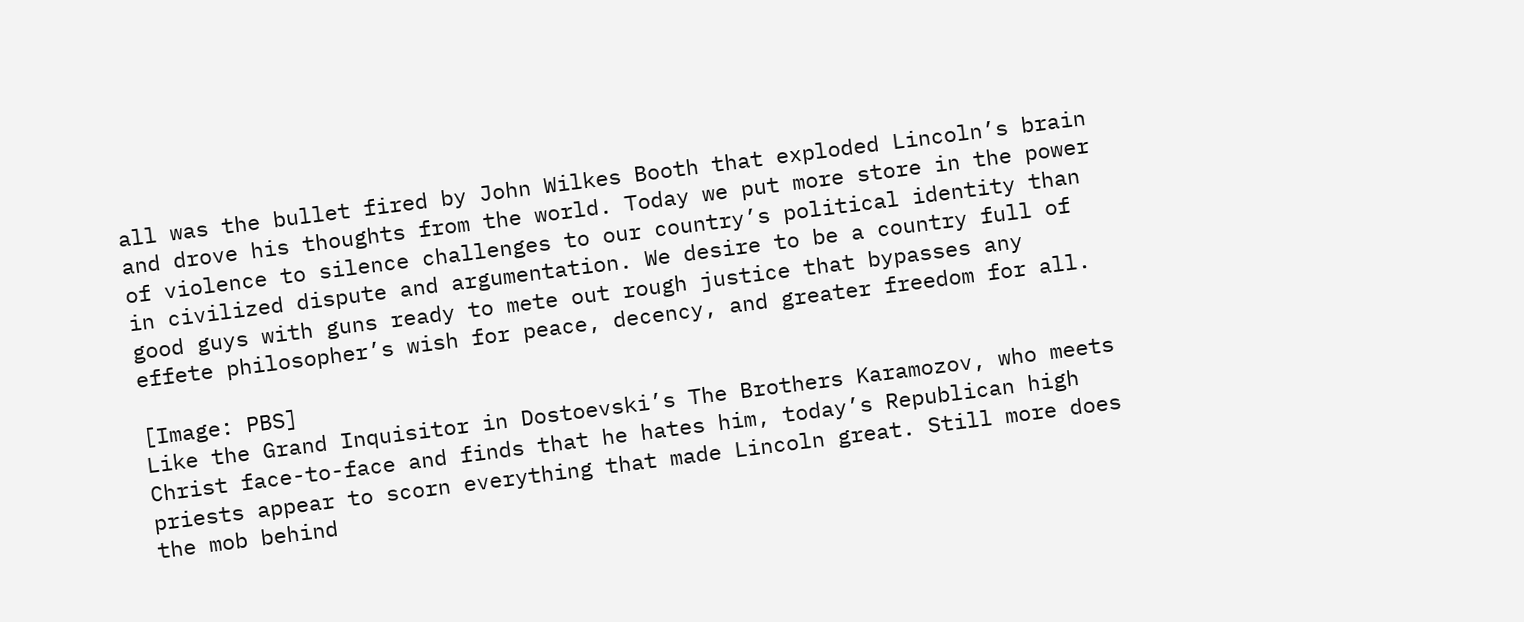all was the bullet fired by John Wilkes Booth that exploded Lincoln’s brain and drove his thoughts from the world. Today we put more store in the power of violence to silence challenges to our country’s political identity than in civilized dispute and argumentation. We desire to be a country full of good guys with guns ready to mete out rough justice that bypasses any effete philosopher’s wish for peace, decency, and greater freedom for all.

[Image: PBS]
Like the Grand Inquisitor in Dostoevski’s The Brothers Karamozov, who meets Christ face-to-face and finds that he hates him, today’s Republican high priests appear to scorn everything that made Lincoln great. Still more does the mob behind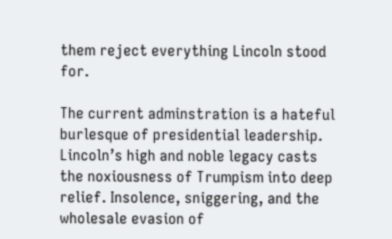them reject everything Lincoln stood for.

The current adminstration is a hateful burlesque of presidential leadership. Lincoln’s high and noble legacy casts the noxiousness of Trumpism into deep relief. Insolence, sniggering, and the wholesale evasion of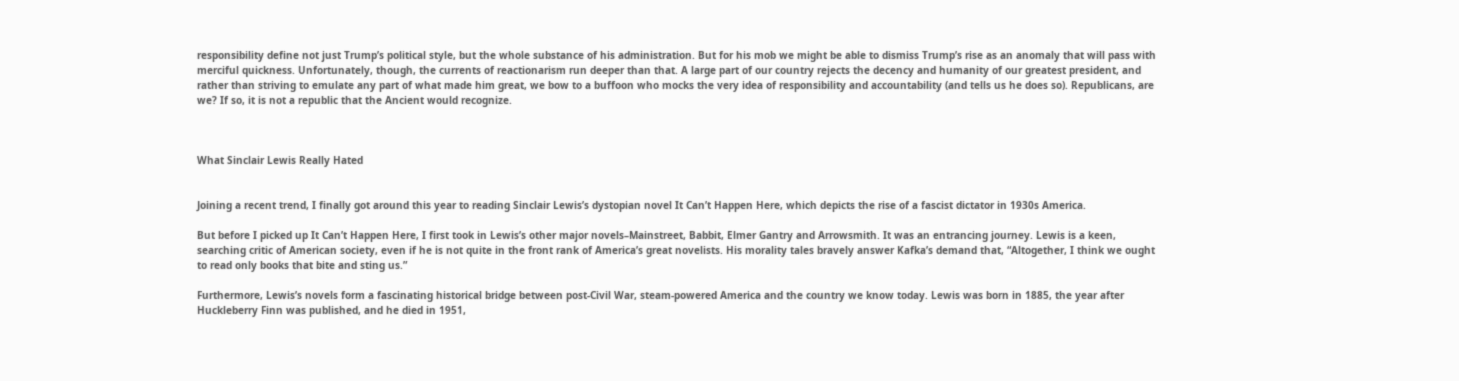responsibility define not just Trump’s political style, but the whole substance of his administration. But for his mob we might be able to dismiss Trump’s rise as an anomaly that will pass with merciful quickness. Unfortunately, though, the currents of reactionarism run deeper than that. A large part of our country rejects the decency and humanity of our greatest president, and rather than striving to emulate any part of what made him great, we bow to a buffoon who mocks the very idea of responsibility and accountability (and tells us he does so). Republicans, are we? If so, it is not a republic that the Ancient would recognize.



What Sinclair Lewis Really Hated


Joining a recent trend, I finally got around this year to reading Sinclair Lewis’s dystopian novel It Can’t Happen Here, which depicts the rise of a fascist dictator in 1930s America.

But before I picked up It Can’t Happen Here, I first took in Lewis’s other major novels–Mainstreet, Babbit, Elmer Gantry and Arrowsmith. It was an entrancing journey. Lewis is a keen, searching critic of American society, even if he is not quite in the front rank of America’s great novelists. His morality tales bravely answer Kafka’s demand that, “Altogether, I think we ought to read only books that bite and sting us.”

Furthermore, Lewis’s novels form a fascinating historical bridge between post-Civil War, steam-powered America and the country we know today. Lewis was born in 1885, the year after Huckleberry Finn was published, and he died in 1951,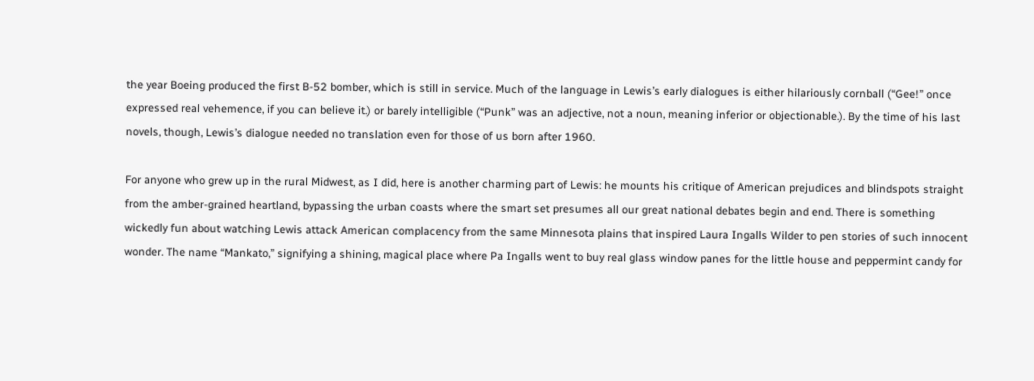the year Boeing produced the first B-52 bomber, which is still in service. Much of the language in Lewis’s early dialogues is either hilariously cornball (“Gee!” once expressed real vehemence, if you can believe it.) or barely intelligible (“Punk” was an adjective, not a noun, meaning inferior or objectionable.). By the time of his last novels, though, Lewis’s dialogue needed no translation even for those of us born after 1960.

For anyone who grew up in the rural Midwest, as I did, here is another charming part of Lewis: he mounts his critique of American prejudices and blindspots straight from the amber-grained heartland, bypassing the urban coasts where the smart set presumes all our great national debates begin and end. There is something wickedly fun about watching Lewis attack American complacency from the same Minnesota plains that inspired Laura Ingalls Wilder to pen stories of such innocent wonder. The name “Mankato,” signifying a shining, magical place where Pa Ingalls went to buy real glass window panes for the little house and peppermint candy for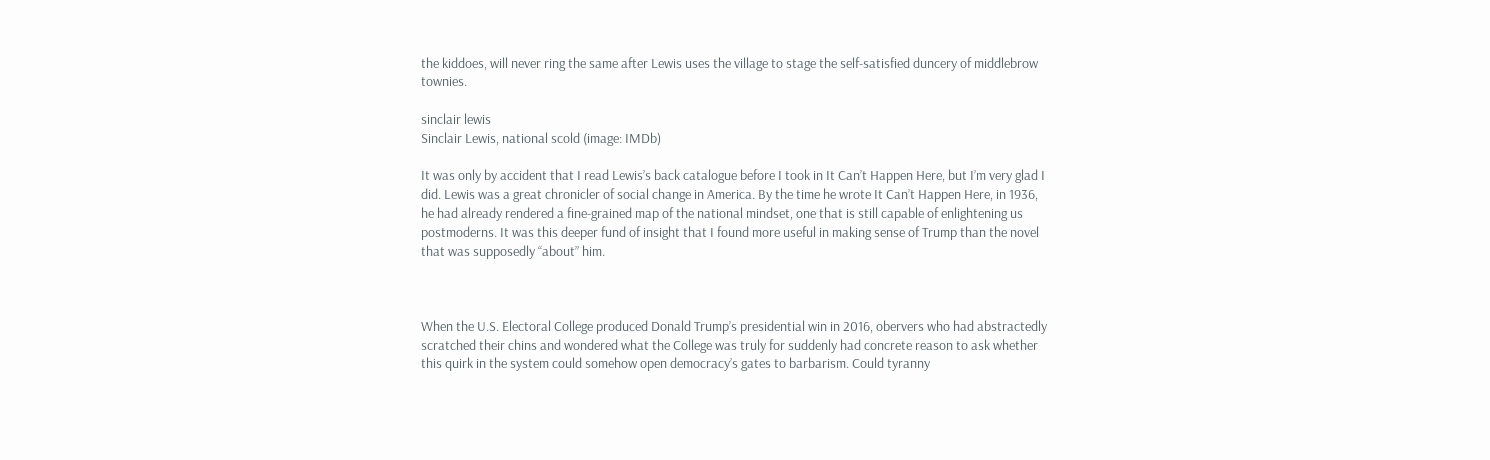the kiddoes, will never ring the same after Lewis uses the village to stage the self-satisfied duncery of middlebrow townies.

sinclair lewis
Sinclair Lewis, national scold (image: IMDb)

It was only by accident that I read Lewis’s back catalogue before I took in It Can’t Happen Here, but I’m very glad I did. Lewis was a great chronicler of social change in America. By the time he wrote It Can’t Happen Here, in 1936, he had already rendered a fine-grained map of the national mindset, one that is still capable of enlightening us postmoderns. It was this deeper fund of insight that I found more useful in making sense of Trump than the novel that was supposedly “about” him.



When the U.S. Electoral College produced Donald Trump’s presidential win in 2016, obervers who had abstractedly scratched their chins and wondered what the College was truly for suddenly had concrete reason to ask whether this quirk in the system could somehow open democracy’s gates to barbarism. Could tyranny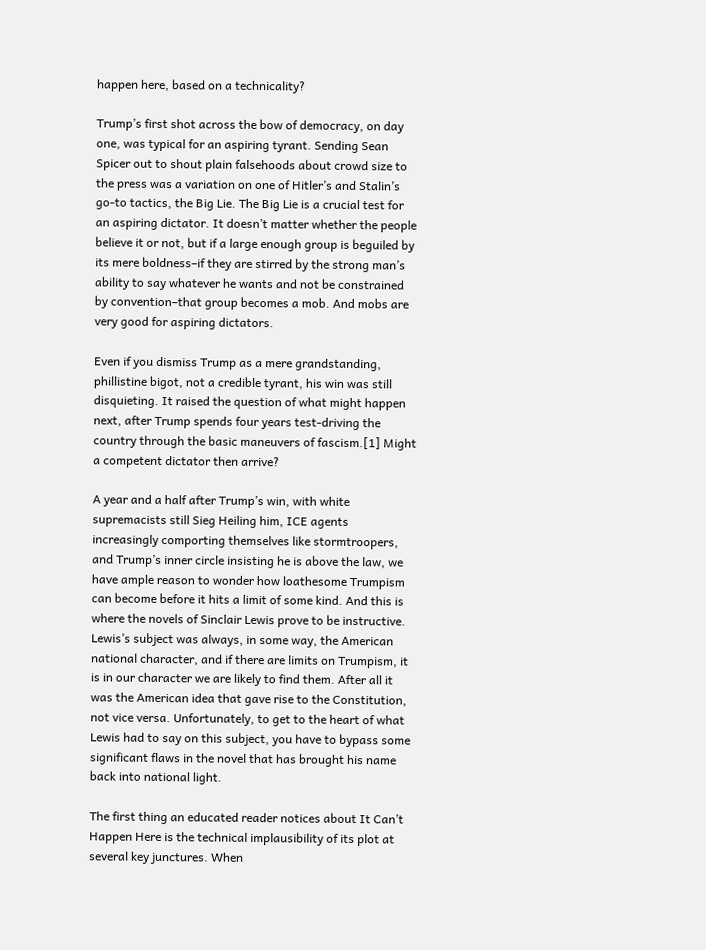happen here, based on a technicality?

Trump’s first shot across the bow of democracy, on day one, was typical for an aspiring tyrant. Sending Sean Spicer out to shout plain falsehoods about crowd size to the press was a variation on one of Hitler’s and Stalin’s go-to tactics, the Big Lie. The Big Lie is a crucial test for an aspiring dictator. It doesn’t matter whether the people believe it or not, but if a large enough group is beguiled by its mere boldness–if they are stirred by the strong man’s ability to say whatever he wants and not be constrained by convention–that group becomes a mob. And mobs are very good for aspiring dictators.

Even if you dismiss Trump as a mere grandstanding, phillistine bigot, not a credible tyrant, his win was still disquieting. It raised the question of what might happen next, after Trump spends four years test-driving the country through the basic maneuvers of fascism.[1] Might a competent dictator then arrive?

A year and a half after Trump’s win, with white supremacists still Sieg Heiling him, ICE agents increasingly comporting themselves like stormtroopers, and Trump’s inner circle insisting he is above the law, we have ample reason to wonder how loathesome Trumpism can become before it hits a limit of some kind. And this is where the novels of Sinclair Lewis prove to be instructive. Lewis’s subject was always, in some way, the American national character, and if there are limits on Trumpism, it is in our character we are likely to find them. After all it was the American idea that gave rise to the Constitution, not vice versa. Unfortunately, to get to the heart of what Lewis had to say on this subject, you have to bypass some significant flaws in the novel that has brought his name back into national light.

The first thing an educated reader notices about It Can’t Happen Here is the technical implausibility of its plot at several key junctures. When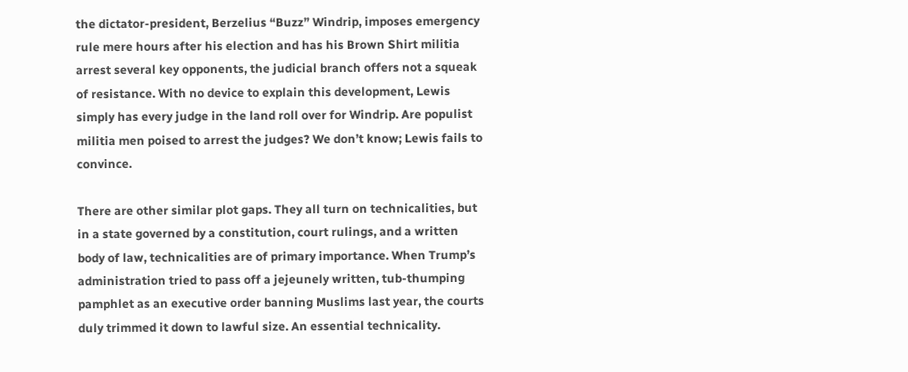the dictator-president, Berzelius “Buzz” Windrip, imposes emergency rule mere hours after his election and has his Brown Shirt militia arrest several key opponents, the judicial branch offers not a squeak of resistance. With no device to explain this development, Lewis simply has every judge in the land roll over for Windrip. Are populist militia men poised to arrest the judges? We don’t know; Lewis fails to convince.

There are other similar plot gaps. They all turn on technicalities, but in a state governed by a constitution, court rulings, and a written body of law, technicalities are of primary importance. When Trump’s administration tried to pass off a jejeunely written, tub-thumping pamphlet as an executive order banning Muslims last year, the courts duly trimmed it down to lawful size. An essential technicality.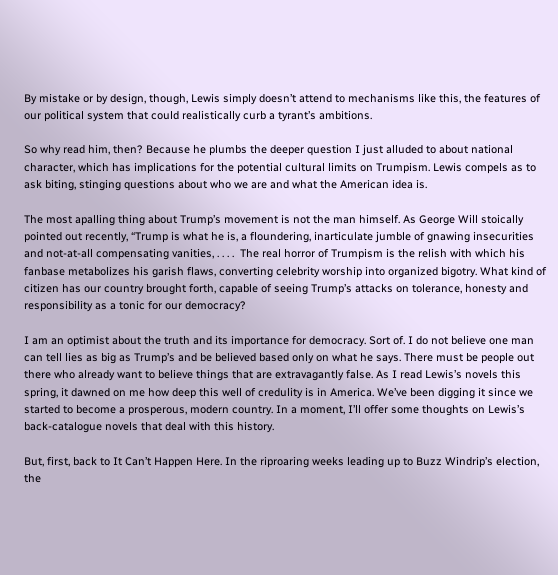By mistake or by design, though, Lewis simply doesn’t attend to mechanisms like this, the features of our political system that could realistically curb a tyrant’s ambitions.

So why read him, then? Because he plumbs the deeper question I just alluded to about national character, which has implications for the potential cultural limits on Trumpism. Lewis compels as to ask biting, stinging questions about who we are and what the American idea is.

The most apalling thing about Trump’s movement is not the man himself. As George Will stoically pointed out recently, “Trump is what he is, a floundering, inarticulate jumble of gnawing insecurities and not-at-all compensating vanities, . . . .  The real horror of Trumpism is the relish with which his fanbase metabolizes his garish flaws, converting celebrity worship into organized bigotry. What kind of citizen has our country brought forth, capable of seeing Trump’s attacks on tolerance, honesty and responsibility as a tonic for our democracy?

I am an optimist about the truth and its importance for democracy. Sort of. I do not believe one man can tell lies as big as Trump’s and be believed based only on what he says. There must be people out there who already want to believe things that are extravagantly false. As I read Lewis’s novels this spring, it dawned on me how deep this well of credulity is in America. We’ve been digging it since we started to become a prosperous, modern country. In a moment, I’ll offer some thoughts on Lewis’s back-catalogue novels that deal with this history.

But, first, back to It Can’t Happen Here. In the riproaring weeks leading up to Buzz Windrip’s election, the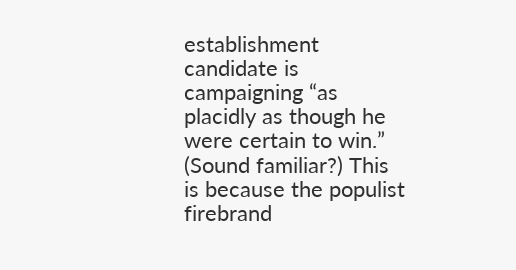establishment candidate is campaigning “as placidly as though he were certain to win.” (Sound familiar?) This is because the populist firebrand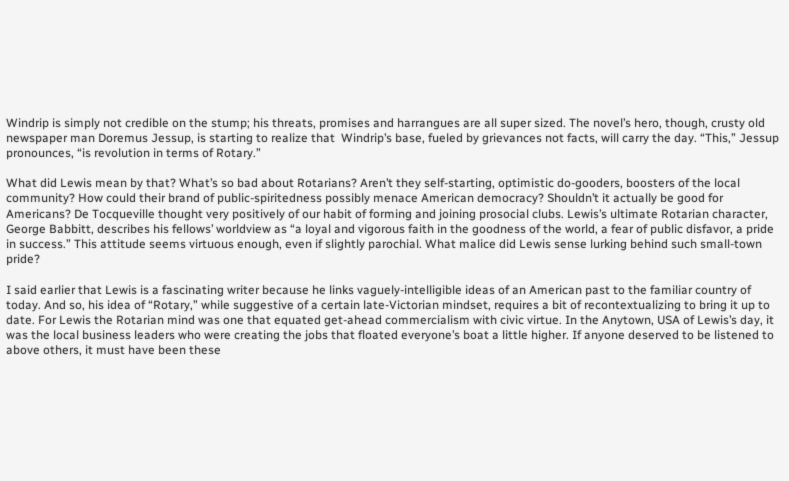Windrip is simply not credible on the stump; his threats, promises and harrangues are all super sized. The novel’s hero, though, crusty old newspaper man Doremus Jessup, is starting to realize that  Windrip’s base, fueled by grievances not facts, will carry the day. “This,” Jessup pronounces, “is revolution in terms of Rotary.”

What did Lewis mean by that? What’s so bad about Rotarians? Aren’t they self-starting, optimistic do-gooders, boosters of the local community? How could their brand of public-spiritedness possibly menace American democracy? Shouldn’t it actually be good for Americans? De Tocqueville thought very positively of our habit of forming and joining prosocial clubs. Lewis’s ultimate Rotarian character, George Babbitt, describes his fellows’ worldview as “a loyal and vigorous faith in the goodness of the world, a fear of public disfavor, a pride in success.” This attitude seems virtuous enough, even if slightly parochial. What malice did Lewis sense lurking behind such small-town pride?

I said earlier that Lewis is a fascinating writer because he links vaguely-intelligible ideas of an American past to the familiar country of today. And so, his idea of “Rotary,” while suggestive of a certain late-Victorian mindset, requires a bit of recontextualizing to bring it up to date. For Lewis the Rotarian mind was one that equated get-ahead commercialism with civic virtue. In the Anytown, USA of Lewis’s day, it was the local business leaders who were creating the jobs that floated everyone’s boat a little higher. If anyone deserved to be listened to above others, it must have been these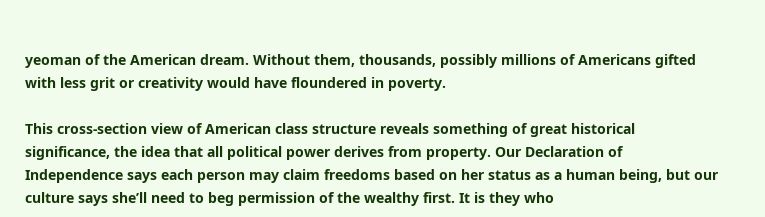yeoman of the American dream. Without them, thousands, possibly millions of Americans gifted with less grit or creativity would have floundered in poverty.

This cross-section view of American class structure reveals something of great historical significance, the idea that all political power derives from property. Our Declaration of Independence says each person may claim freedoms based on her status as a human being, but our culture says she’ll need to beg permission of the wealthy first. It is they who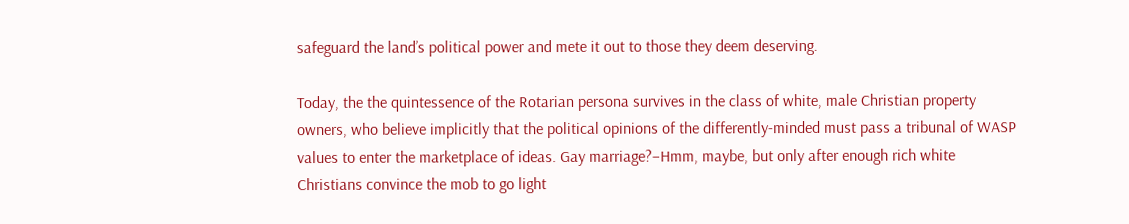safeguard the land’s political power and mete it out to those they deem deserving.

Today, the the quintessence of the Rotarian persona survives in the class of white, male Christian property owners, who believe implicitly that the political opinions of the differently-minded must pass a tribunal of WASP values to enter the marketplace of ideas. Gay marriage?–Hmm, maybe, but only after enough rich white Christians convince the mob to go light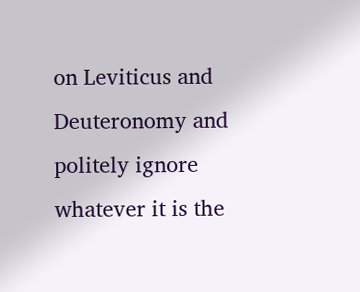on Leviticus and Deuteronomy and politely ignore whatever it is the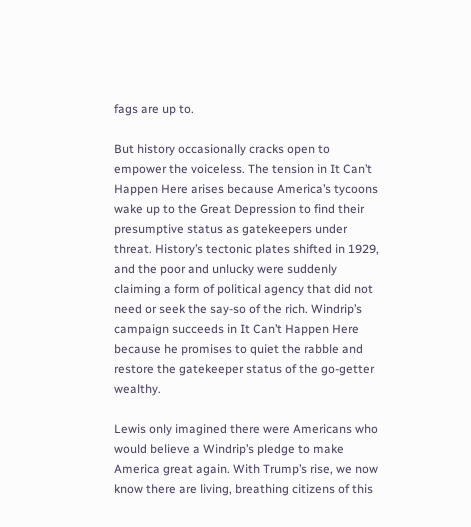fags are up to.

But history occasionally cracks open to empower the voiceless. The tension in It Can’t Happen Here arises because America’s tycoons wake up to the Great Depression to find their presumptive status as gatekeepers under threat. History’s tectonic plates shifted in 1929, and the poor and unlucky were suddenly claiming a form of political agency that did not need or seek the say-so of the rich. Windrip’s campaign succeeds in It Can’t Happen Here because he promises to quiet the rabble and restore the gatekeeper status of the go-getter wealthy.

Lewis only imagined there were Americans who would believe a Windrip’s pledge to make America great again. With Trump’s rise, we now know there are living, breathing citizens of this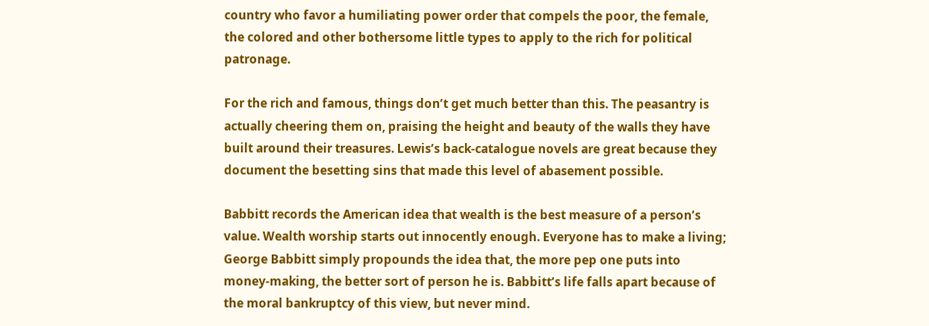country who favor a humiliating power order that compels the poor, the female, the colored and other bothersome little types to apply to the rich for political patronage.

For the rich and famous, things don’t get much better than this. The peasantry is actually cheering them on, praising the height and beauty of the walls they have built around their treasures. Lewis’s back-catalogue novels are great because they document the besetting sins that made this level of abasement possible.

Babbitt records the American idea that wealth is the best measure of a person’s value. Wealth worship starts out innocently enough. Everyone has to make a living; George Babbitt simply propounds the idea that, the more pep one puts into money-making, the better sort of person he is. Babbitt’s life falls apart because of the moral bankruptcy of this view, but never mind.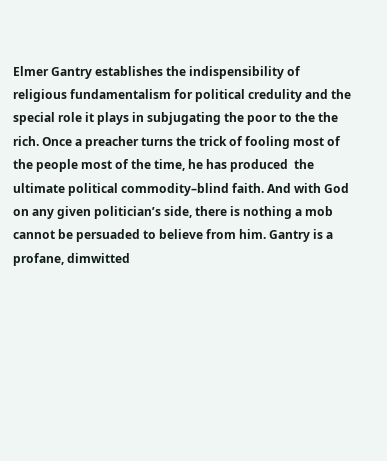Elmer Gantry establishes the indispensibility of religious fundamentalism for political credulity and the special role it plays in subjugating the poor to the the rich. Once a preacher turns the trick of fooling most of the people most of the time, he has produced  the ultimate political commodity–blind faith. And with God on any given politician’s side, there is nothing a mob cannot be persuaded to believe from him. Gantry is a profane, dimwitted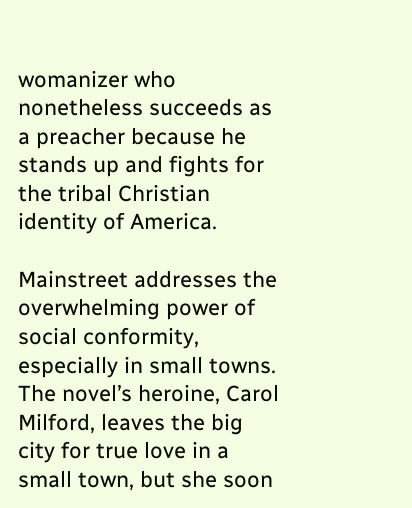womanizer who nonetheless succeeds as a preacher because he stands up and fights for the tribal Christian identity of America.

Mainstreet addresses the overwhelming power of social conformity, especially in small towns. The novel’s heroine, Carol Milford, leaves the big city for true love in a small town, but she soon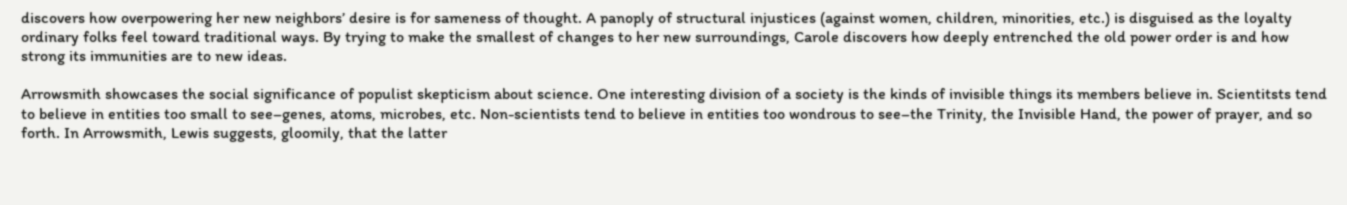discovers how overpowering her new neighbors’ desire is for sameness of thought. A panoply of structural injustices (against women, children, minorities, etc.) is disguised as the loyalty ordinary folks feel toward traditional ways. By trying to make the smallest of changes to her new surroundings, Carole discovers how deeply entrenched the old power order is and how strong its immunities are to new ideas.

Arrowsmith showcases the social significance of populist skepticism about science. One interesting division of a society is the kinds of invisible things its members believe in. Scientitsts tend to believe in entities too small to see–genes, atoms, microbes, etc. Non-scientists tend to believe in entities too wondrous to see–the Trinity, the Invisible Hand, the power of prayer, and so forth. In Arrowsmith, Lewis suggests, gloomily, that the latter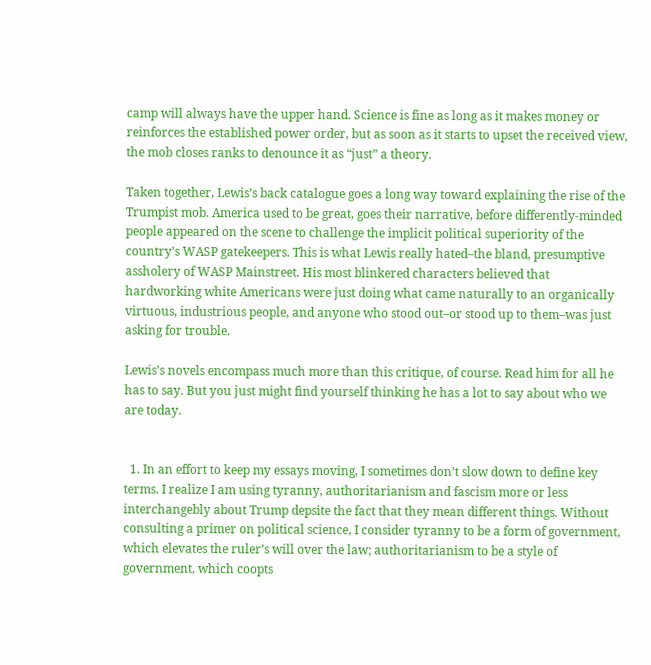camp will always have the upper hand. Science is fine as long as it makes money or reinforces the established power order, but as soon as it starts to upset the received view, the mob closes ranks to denounce it as “just” a theory.

Taken together, Lewis’s back catalogue goes a long way toward explaining the rise of the Trumpist mob. America used to be great, goes their narrative, before differently-minded people appeared on the scene to challenge the implicit political superiority of the country’s WASP gatekeepers. This is what Lewis really hated–the bland, presumptive assholery of WASP Mainstreet. His most blinkered characters believed that hardworking white Americans were just doing what came naturally to an organically virtuous, industrious people, and anyone who stood out–or stood up to them–was just asking for trouble.

Lewis’s novels encompass much more than this critique, of course. Read him for all he has to say. But you just might find yourself thinking he has a lot to say about who we are today.


  1. In an effort to keep my essays moving, I sometimes don’t slow down to define key terms. I realize I am using tyranny, authoritarianism and fascism more or less interchangebly about Trump depsite the fact that they mean different things. Without consulting a primer on political science, I consider tyranny to be a form of government, which elevates the ruler’s will over the law; authoritarianism to be a style of government, which coopts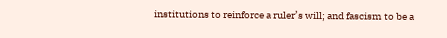institutions to reinforce a ruler’s will; and fascism to be a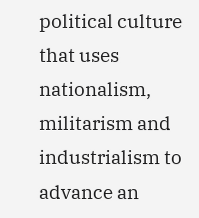political culture that uses nationalism, militarism and industrialism to advance an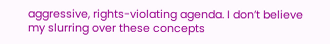aggressive, rights-violating agenda. I don’t believe my slurring over these concepts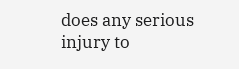does any serious injury to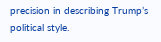precision in describing Trump’s political style.